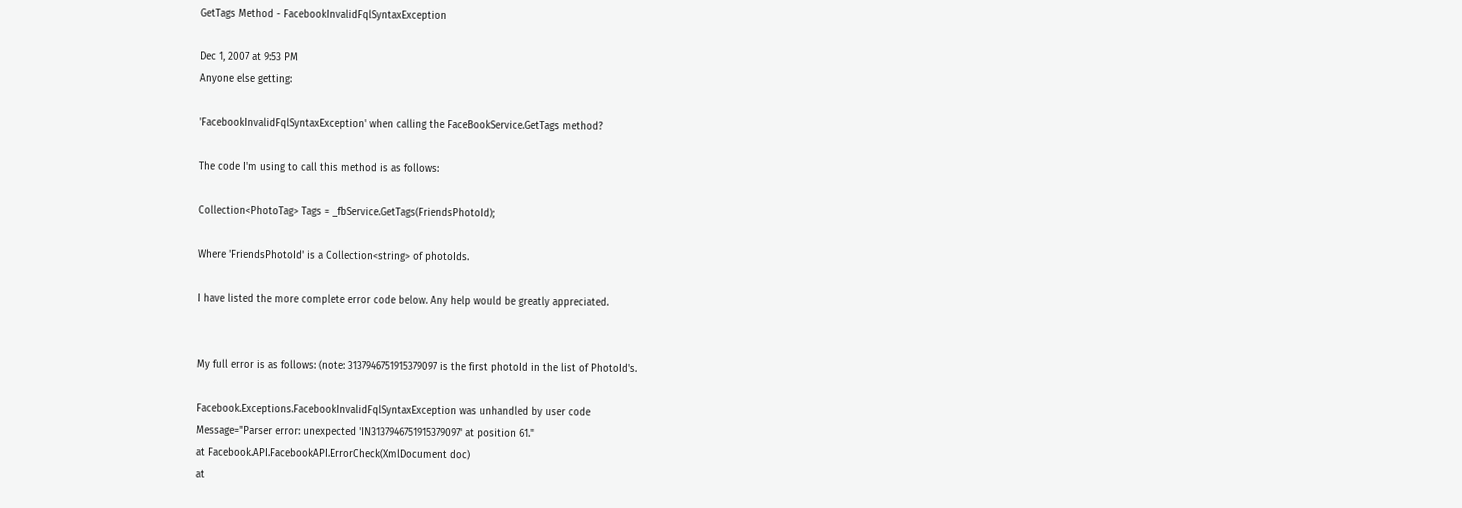GetTags Method - FacebookInvalidFqlSyntaxException

Dec 1, 2007 at 9:53 PM
Anyone else getting:

'FacebookInvalidFqlSyntaxException' when calling the FaceBookService.GetTags method?

The code I'm using to call this method is as follows:

Collection<PhotoTag> Tags = _fbService.GetTags(FriendsPhotoId);

Where 'FriendsPhotoId' is a Collection<string> of photoIds.

I have listed the more complete error code below. Any help would be greatly appreciated.


My full error is as follows: (note: 3137946751915379097 is the first photoId in the list of PhotoId's.

Facebook.Exceptions.FacebookInvalidFqlSyntaxException was unhandled by user code
Message="Parser error: unexpected 'IN3137946751915379097' at position 61."
at Facebook.API.FacebookAPI.ErrorCheck(XmlDocument doc)
at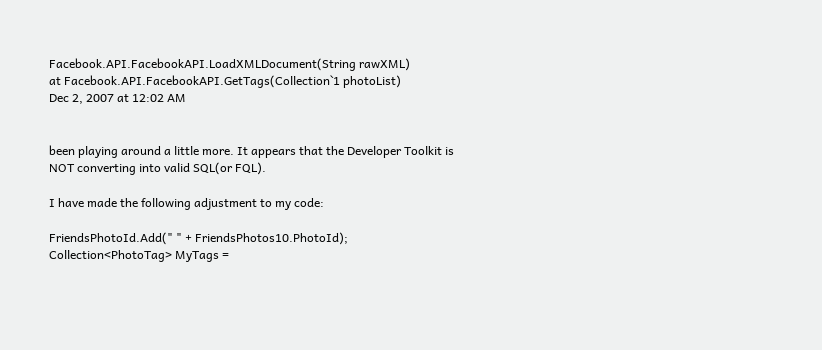Facebook.API.FacebookAPI.LoadXMLDocument(String rawXML)
at Facebook.API.FacebookAPI.GetTags(Collection`1 photoList)
Dec 2, 2007 at 12:02 AM


been playing around a little more. It appears that the Developer Toolkit is NOT converting into valid SQL(or FQL).

I have made the following adjustment to my code:

FriendsPhotoId.Add(" " + FriendsPhotos10.PhotoId);
Collection<PhotoTag> MyTags =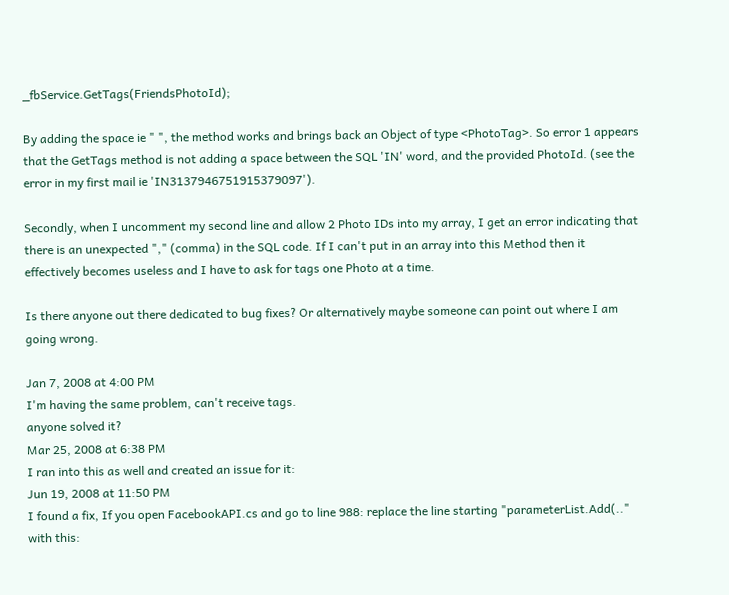_fbService.GetTags(FriendsPhotoId);

By adding the space ie " ", the method works and brings back an Object of type <PhotoTag>. So error 1 appears that the GetTags method is not adding a space between the SQL 'IN' word, and the provided PhotoId. (see the error in my first mail ie 'IN3137946751915379097').

Secondly, when I uncomment my second line and allow 2 Photo IDs into my array, I get an error indicating that there is an unexpected "," (comma) in the SQL code. If I can't put in an array into this Method then it effectively becomes useless and I have to ask for tags one Photo at a time.

Is there anyone out there dedicated to bug fixes? Or alternatively maybe someone can point out where I am going wrong.

Jan 7, 2008 at 4:00 PM
I'm having the same problem, can't receive tags.
anyone solved it?
Mar 25, 2008 at 6:38 PM
I ran into this as well and created an issue for it:
Jun 19, 2008 at 11:50 PM
I found a fix, If you open FacebookAPI.cs and go to line 988: replace the line starting "parameterList.Add(.." with this: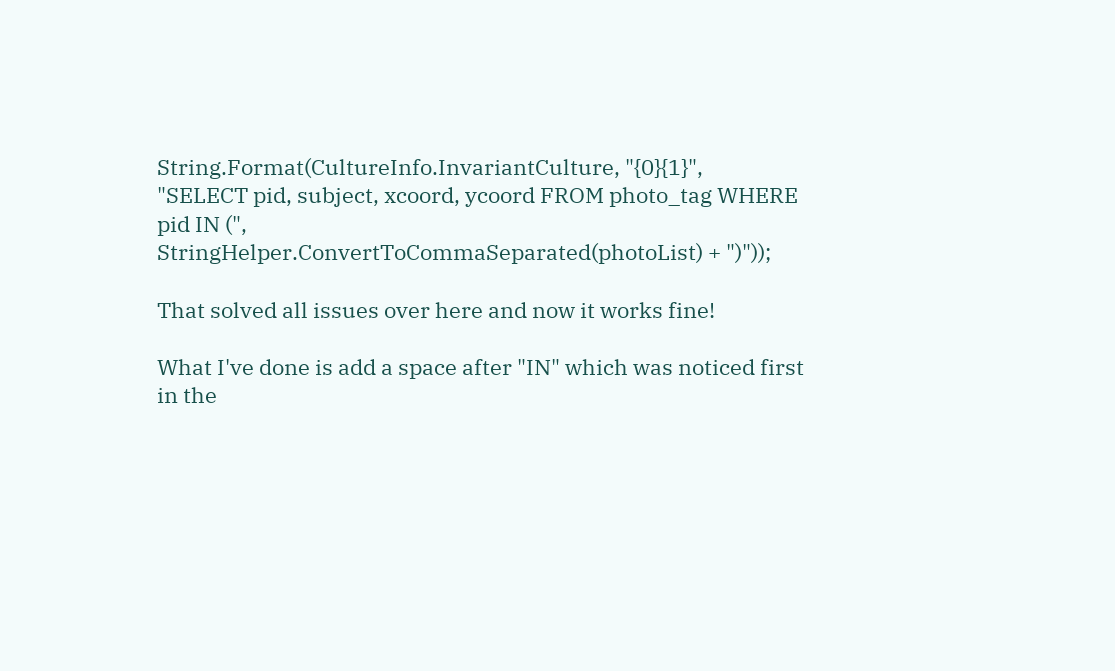String.Format(CultureInfo.InvariantCulture, "{0}{1}",
"SELECT pid, subject, xcoord, ycoord FROM photo_tag WHERE pid IN (",
StringHelper.ConvertToCommaSeparated(photoList) + ")"));

That solved all issues over here and now it works fine!

What I've done is add a space after "IN" which was noticed first in the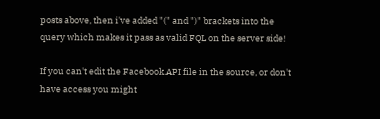posts above, then i've added "(" and ")" brackets into the query which makes it pass as valid FQL on the server side!

If you can't edit the Facebook.API file in the source, or don't have access you might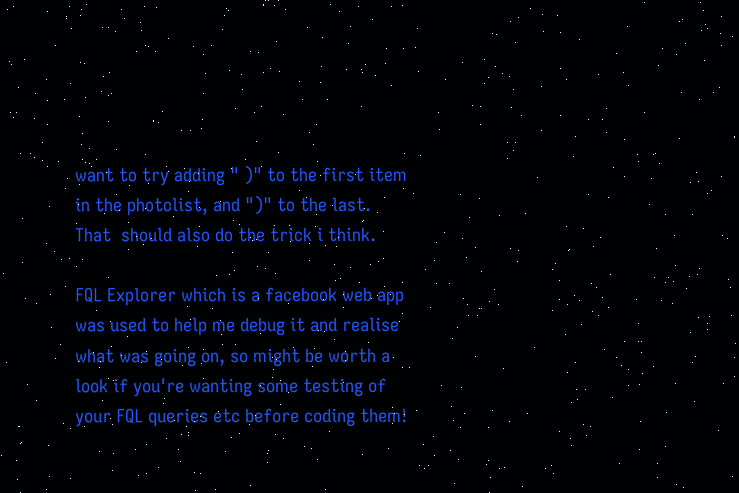want to try adding " )" to the first item in the photolist, and ")" to the last. That  should also do the trick i think.

FQL Explorer which is a facebook web app was used to help me debug it and realise what was going on, so might be worth a look if you're wanting some testing of your FQL queries etc before coding them!